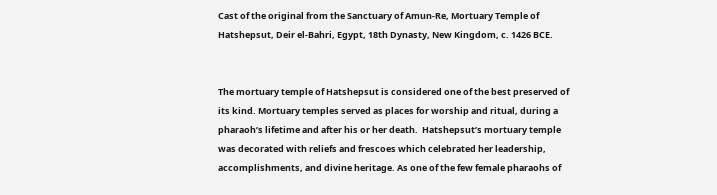Cast of the original from the Sanctuary of Amun-Re, Mortuary Temple of Hatshepsut, Deir el-Bahri, Egypt, 18th Dynasty, New Kingdom, c. 1426 BCE.


The mortuary temple of Hatshepsut is considered one of the best preserved of its kind. Mortuary temples served as places for worship and ritual, during a pharaoh’s lifetime and after his or her death.  Hatshepsut’s mortuary temple was decorated with reliefs and frescoes which celebrated her leadership, accomplishments, and divine heritage. As one of the few female pharaohs of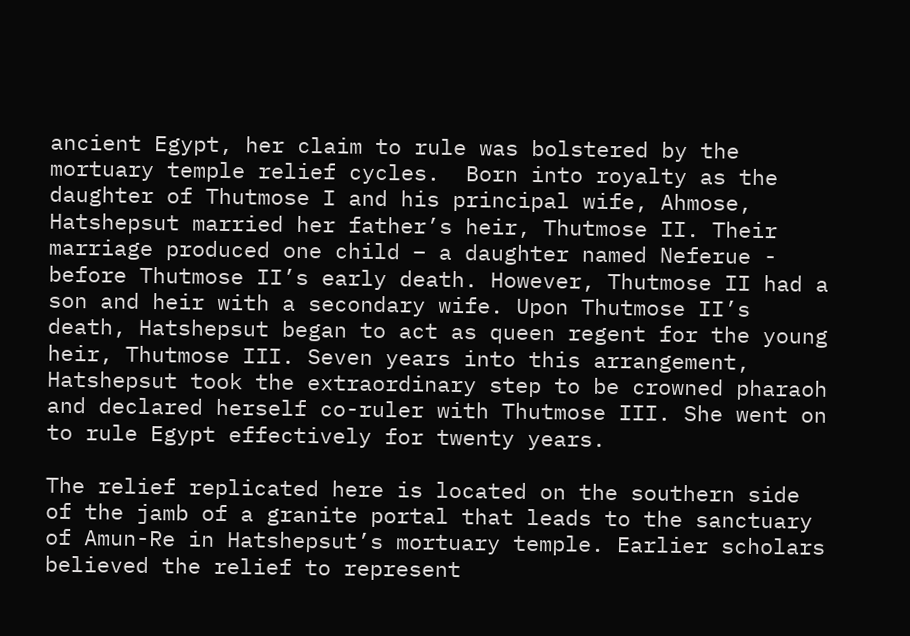ancient Egypt, her claim to rule was bolstered by the mortuary temple relief cycles.  Born into royalty as the daughter of Thutmose I and his principal wife, Ahmose, Hatshepsut married her father’s heir, Thutmose II. Their marriage produced one child – a daughter named Neferue - before Thutmose II’s early death. However, Thutmose II had a son and heir with a secondary wife. Upon Thutmose II’s death, Hatshepsut began to act as queen regent for the young heir, Thutmose III. Seven years into this arrangement, Hatshepsut took the extraordinary step to be crowned pharaoh and declared herself co-ruler with Thutmose III. She went on to rule Egypt effectively for twenty years.

The relief replicated here is located on the southern side of the jamb of a granite portal that leads to the sanctuary of Amun-Re in Hatshepsut’s mortuary temple. Earlier scholars believed the relief to represent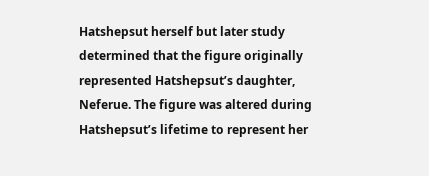Hatshepsut herself but later study determined that the figure originally represented Hatshepsut’s daughter, Neferue. The figure was altered during Hatshepsut’s lifetime to represent her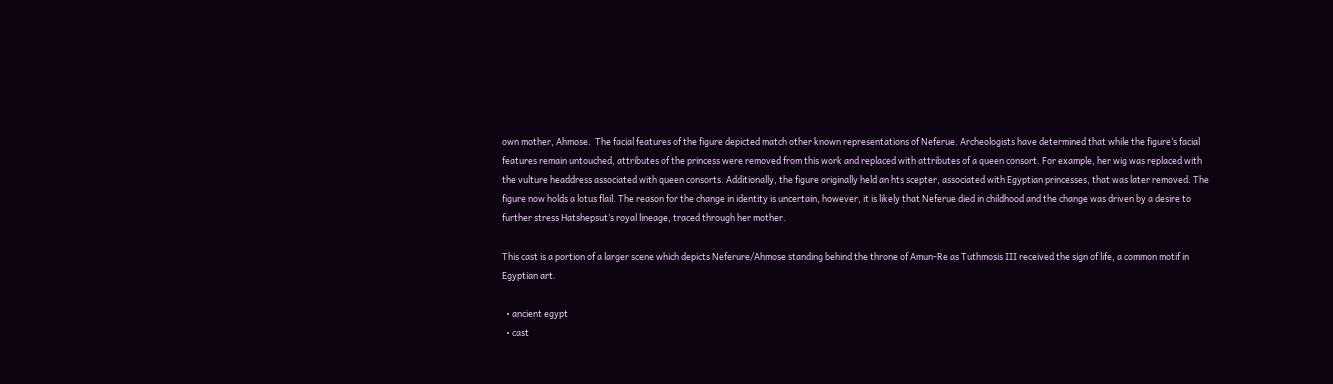own mother, Ahmose.  The facial features of the figure depicted match other known representations of Neferue. Archeologists have determined that while the figure’s facial features remain untouched, attributes of the princess were removed from this work and replaced with attributes of a queen consort. For example, her wig was replaced with the vulture headdress associated with queen consorts. Additionally, the figure originally held an hts scepter, associated with Egyptian princesses, that was later removed. The figure now holds a lotus flail. The reason for the change in identity is uncertain, however, it is likely that Neferue died in childhood and the change was driven by a desire to further stress Hatshepsut’s royal lineage, traced through her mother.

This cast is a portion of a larger scene which depicts Neferure/Ahmose standing behind the throne of Amun-Re as Tuthmosis III received the sign of life, a common motif in Egyptian art.

  • ancient egypt
  • cast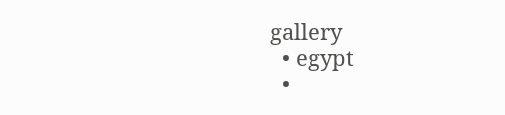gallery
  • egypt
  •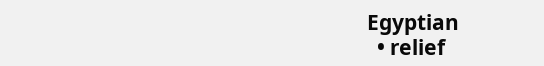Egyptian
  • relief